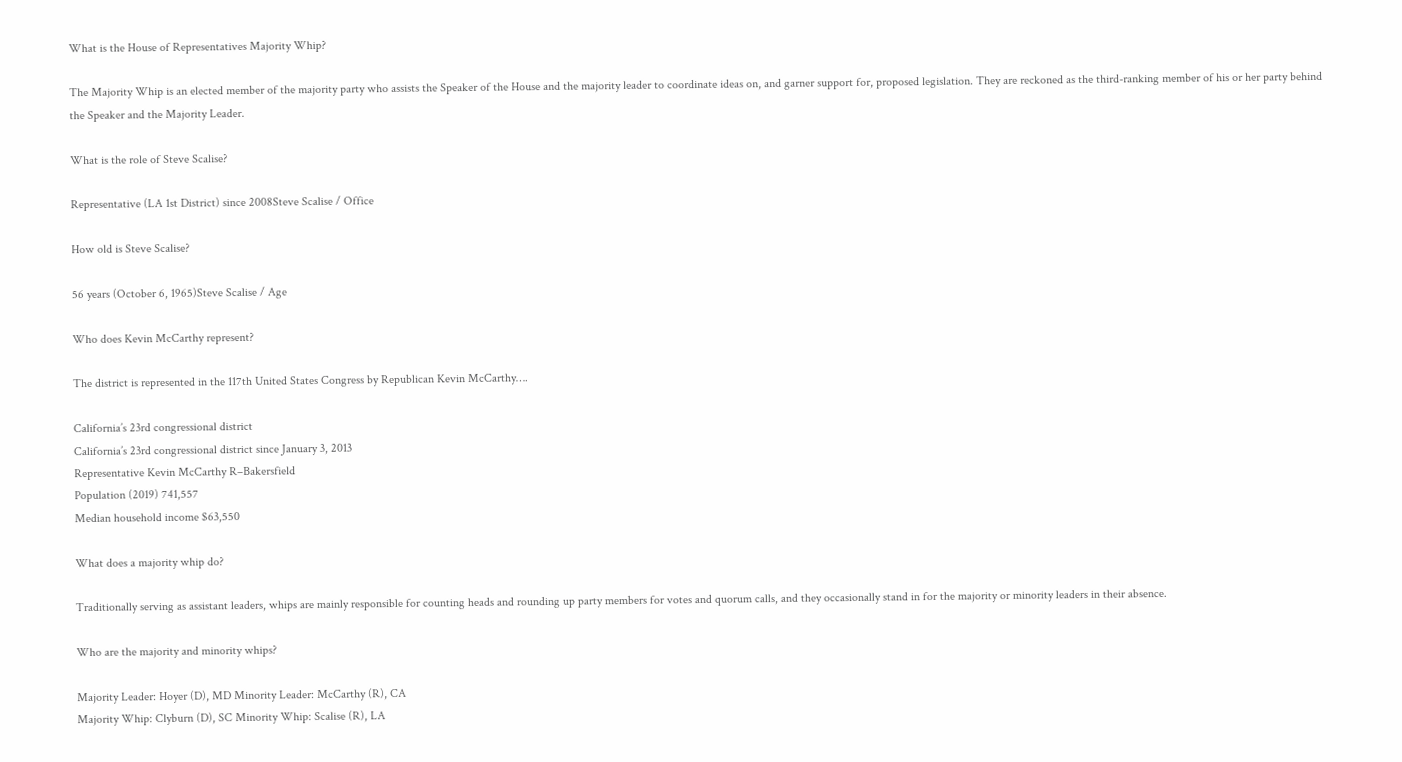What is the House of Representatives Majority Whip?

The Majority Whip is an elected member of the majority party who assists the Speaker of the House and the majority leader to coordinate ideas on, and garner support for, proposed legislation. They are reckoned as the third-ranking member of his or her party behind the Speaker and the Majority Leader.

What is the role of Steve Scalise?

Representative (LA 1st District) since 2008Steve Scalise / Office

How old is Steve Scalise?

56 years (October 6, 1965)Steve Scalise / Age

Who does Kevin McCarthy represent?

The district is represented in the 117th United States Congress by Republican Kevin McCarthy….

California’s 23rd congressional district
California’s 23rd congressional district since January 3, 2013
Representative Kevin McCarthy R–Bakersfield
Population (2019) 741,557
Median household income $63,550

What does a majority whip do?

Traditionally serving as assistant leaders, whips are mainly responsible for counting heads and rounding up party members for votes and quorum calls, and they occasionally stand in for the majority or minority leaders in their absence.

Who are the majority and minority whips?

Majority Leader: Hoyer (D), MD Minority Leader: McCarthy (R), CA
Majority Whip: Clyburn (D), SC Minority Whip: Scalise (R), LA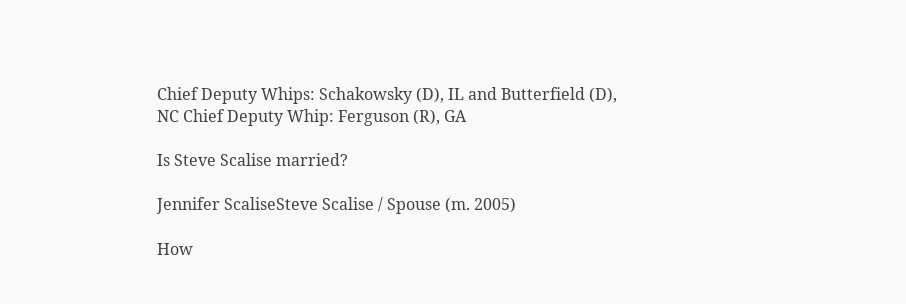Chief Deputy Whips: Schakowsky (D), IL and Butterfield (D), NC Chief Deputy Whip: Ferguson (R), GA

Is Steve Scalise married?

Jennifer ScaliseSteve Scalise / Spouse (m. 2005)

How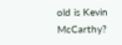old is Kevin McCarthy?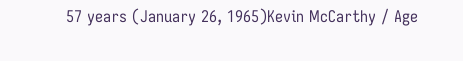57 years (January 26, 1965)Kevin McCarthy / Age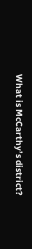What is McCarthy’s district?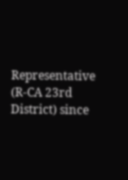Representative (R-CA 23rd District) since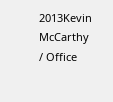2013Kevin McCarthy / Office